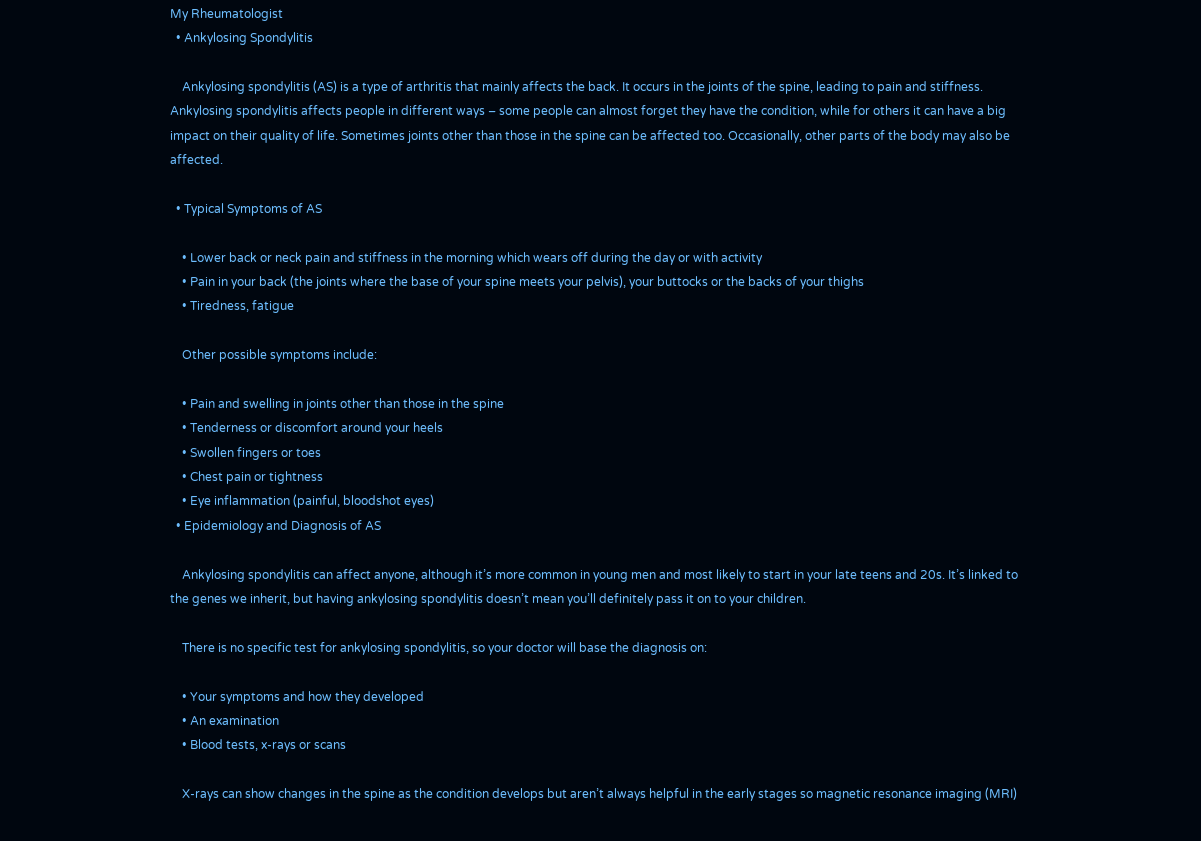My Rheumatologist
  • Ankylosing Spondylitis

    Ankylosing spondylitis (AS) is a type of arthritis that mainly affects the back. It occurs in the joints of the spine, leading to pain and stiffness. Ankylosing spondylitis affects people in different ways – some people can almost forget they have the condition, while for others it can have a big impact on their quality of life. Sometimes joints other than those in the spine can be affected too. Occasionally, other parts of the body may also be affected.

  • Typical Symptoms of AS

    • Lower back or neck pain and stiffness in the morning which wears off during the day or with activity
    • Pain in your back (the joints where the base of your spine meets your pelvis), your buttocks or the backs of your thighs
    • Tiredness, fatigue

    Other possible symptoms include:

    • Pain and swelling in joints other than those in the spine
    • Tenderness or discomfort around your heels
    • Swollen fingers or toes
    • Chest pain or tightness
    • Eye inflammation (painful, bloodshot eyes)
  • Epidemiology and Diagnosis of AS

    Ankylosing spondylitis can affect anyone, although it’s more common in young men and most likely to start in your late teens and 20s. It’s linked to the genes we inherit, but having ankylosing spondylitis doesn’t mean you’ll definitely pass it on to your children.

    There is no specific test for ankylosing spondylitis, so your doctor will base the diagnosis on:

    • Your symptoms and how they developed
    • An examination
    • Blood tests, x-rays or scans

    X-rays can show changes in the spine as the condition develops but aren’t always helpful in the early stages so magnetic resonance imaging (MRI)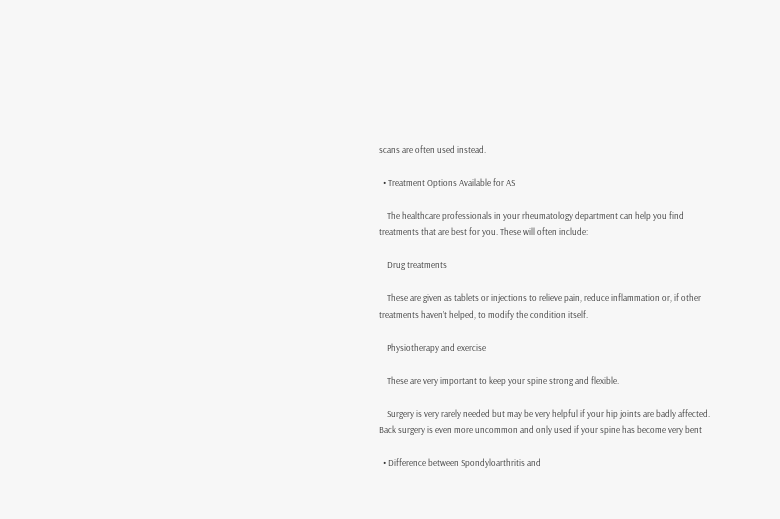scans are often used instead.

  • Treatment Options Available for AS

    The healthcare professionals in your rheumatology department can help you find treatments that are best for you. These will often include:

    Drug treatments

    These are given as tablets or injections to relieve pain, reduce inflammation or, if other treatments haven’t helped, to modify the condition itself.

    Physiotherapy and exercise

    These are very important to keep your spine strong and flexible.

    Surgery is very rarely needed but may be very helpful if your hip joints are badly affected. Back surgery is even more uncommon and only used if your spine has become very bent

  • Difference between Spondyloarthritis and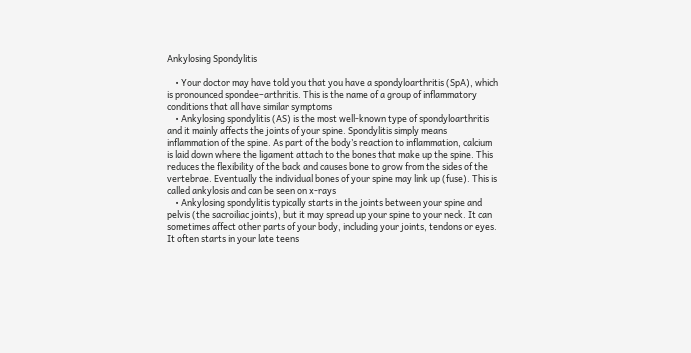Ankylosing Spondylitis

    • Your doctor may have told you that you have a spondyloarthritis (SpA), which is pronounced spondee–arthritis. This is the name of a group of inflammatory conditions that all have similar symptoms
    • Ankylosing spondylitis (AS) is the most well-known type of spondyloarthritis and it mainly affects the joints of your spine. Spondylitis simply means inflammation of the spine. As part of the body’s reaction to inflammation, calcium is laid down where the ligament attach to the bones that make up the spine. This reduces the flexibility of the back and causes bone to grow from the sides of the vertebrae. Eventually the individual bones of your spine may link up (fuse). This is called ankylosis and can be seen on x-rays
    • Ankylosing spondylitis typically starts in the joints between your spine and pelvis (the sacroiliac joints), but it may spread up your spine to your neck. It can sometimes affect other parts of your body, including your joints, tendons or eyes. It often starts in your late teens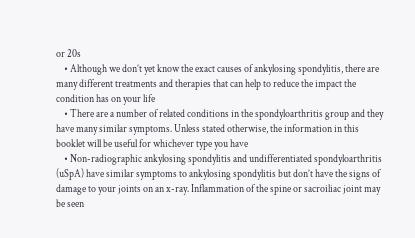or 20s
    • Although we don’t yet know the exact causes of ankylosing spondylitis, there are many different treatments and therapies that can help to reduce the impact the condition has on your life
    • There are a number of related conditions in the spondyloarthritis group and they have many similar symptoms. Unless stated otherwise, the information in this booklet will be useful for whichever type you have
    • Non-radiographic ankylosing spondylitis and undifferentiated spondyloarthritis (uSpA) have similar symptoms to ankylosing spondylitis but don’t have the signs of damage to your joints on an x-ray. Inflammation of the spine or sacroiliac joint may be seen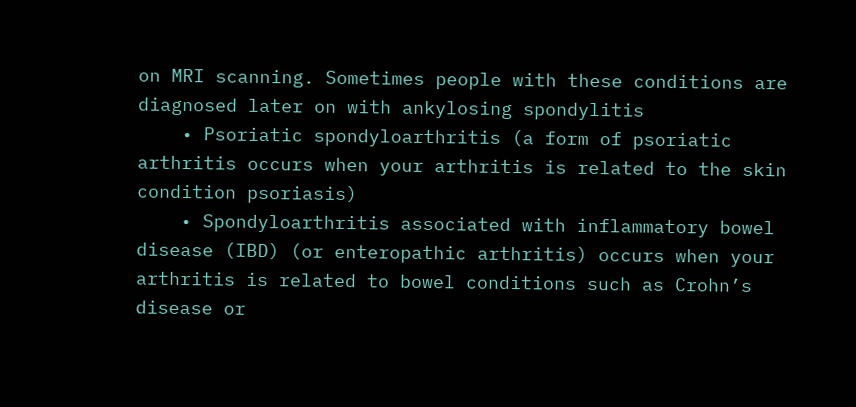on MRI scanning. Sometimes people with these conditions are diagnosed later on with ankylosing spondylitis
    • Psoriatic spondyloarthritis (a form of psoriatic arthritis occurs when your arthritis is related to the skin condition psoriasis)
    • Spondyloarthritis associated with inflammatory bowel disease (IBD) (or enteropathic arthritis) occurs when your arthritis is related to bowel conditions such as Crohn’s disease or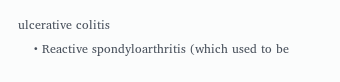ulcerative colitis
    • Reactive spondyloarthritis (which used to be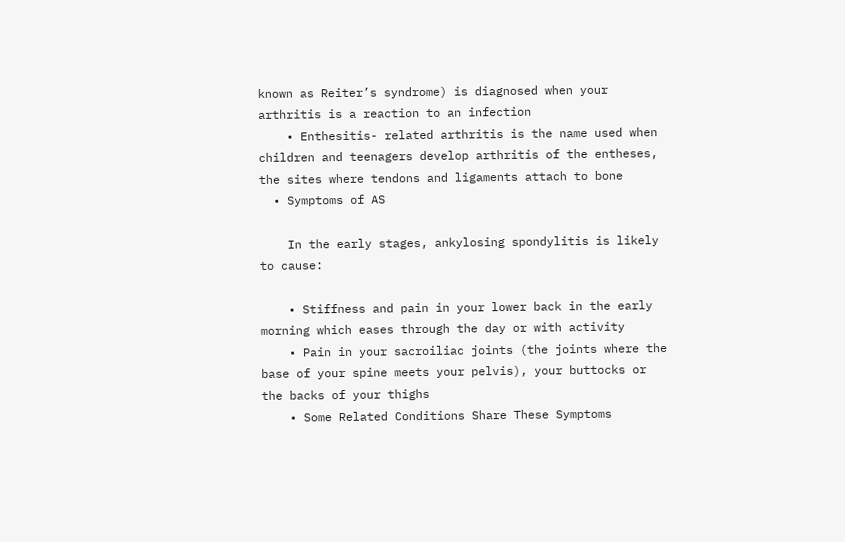known as Reiter’s syndrome) is diagnosed when your arthritis is a reaction to an infection
    • Enthesitis- related arthritis is the name used when children and teenagers develop arthritis of the entheses, the sites where tendons and ligaments attach to bone
  • Symptoms of AS

    In the early stages, ankylosing spondylitis is likely to cause:

    • Stiffness and pain in your lower back in the early morning which eases through the day or with activity
    • Pain in your sacroiliac joints (the joints where the base of your spine meets your pelvis), your buttocks or the backs of your thighs
    • Some Related Conditions Share These Symptoms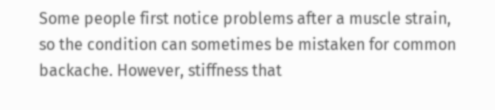Some people first notice problems after a muscle strain, so the condition can sometimes be mistaken for common backache. However, stiffness that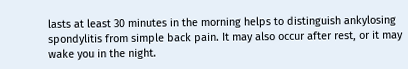lasts at least 30 minutes in the morning helps to distinguish ankylosing spondylitis from simple back pain. It may also occur after rest, or it may wake you in the night.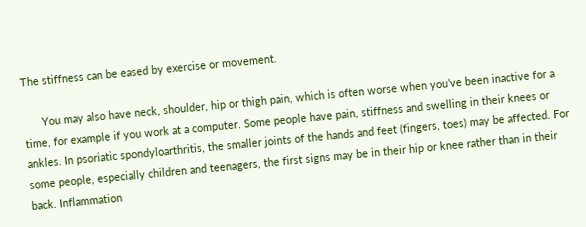The stiffness can be eased by exercise or movement.

      You may also have neck, shoulder, hip or thigh pain, which is often worse when you’ve been inactive for a time, for example if you work at a computer. Some people have pain, stiffness and swelling in their knees or ankles. In psoriatic spondyloarthritis, the smaller joints of the hands and feet (fingers, toes) may be affected. For some people, especially children and teenagers, the first signs may be in their hip or knee rather than in their back. Inflammation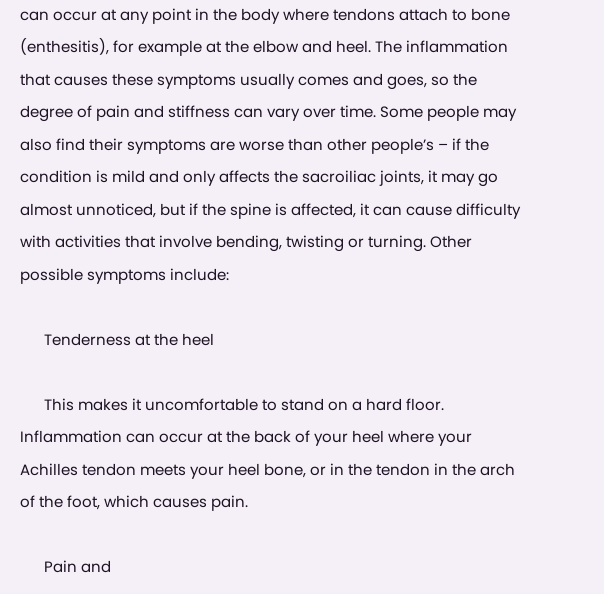can occur at any point in the body where tendons attach to bone (enthesitis), for example at the elbow and heel. The inflammation that causes these symptoms usually comes and goes, so the degree of pain and stiffness can vary over time. Some people may also find their symptoms are worse than other people’s – if the condition is mild and only affects the sacroiliac joints, it may go almost unnoticed, but if the spine is affected, it can cause difficulty with activities that involve bending, twisting or turning. Other possible symptoms include:

      Tenderness at the heel

      This makes it uncomfortable to stand on a hard floor. Inflammation can occur at the back of your heel where your Achilles tendon meets your heel bone, or in the tendon in the arch of the foot, which causes pain.

      Pain and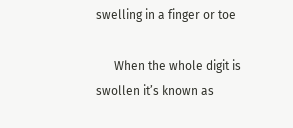swelling in a finger or toe

      When the whole digit is swollen it’s known as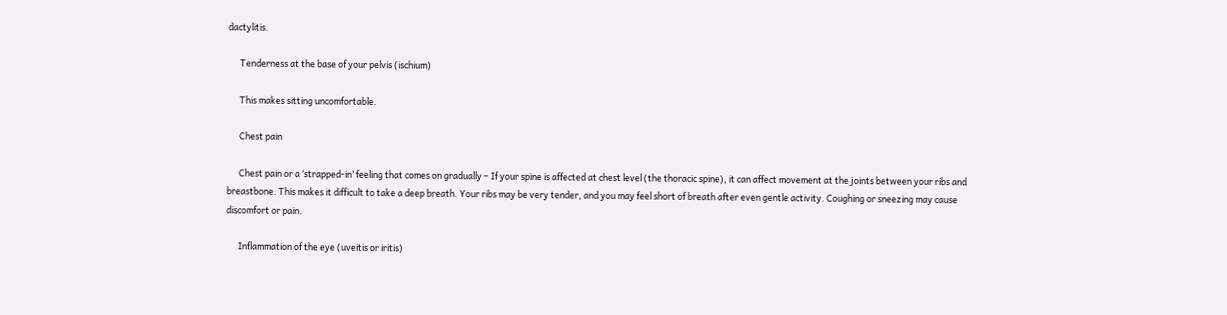dactylitis.

      Tenderness at the base of your pelvis (ischium)

      This makes sitting uncomfortable.

      Chest pain

      Chest pain or a ‘strapped-in’ feeling that comes on gradually – If your spine is affected at chest level (the thoracic spine), it can affect movement at the joints between your ribs and breastbone. This makes it difficult to take a deep breath. Your ribs may be very tender, and you may feel short of breath after even gentle activity. Coughing or sneezing may cause discomfort or pain.

      Inflammation of the eye (uveitis or iritis)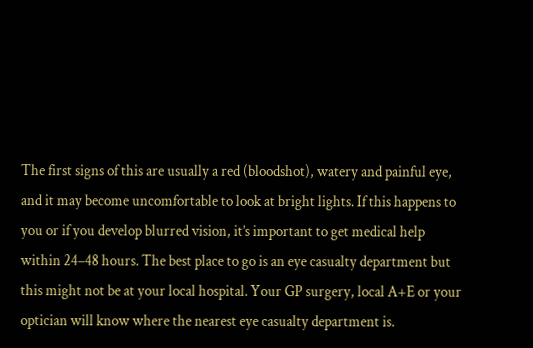The first signs of this are usually a red (bloodshot), watery and painful eye, and it may become uncomfortable to look at bright lights. If this happens to you or if you develop blurred vision, it’s important to get medical help within 24–48 hours. The best place to go is an eye casualty department but this might not be at your local hospital. Your GP surgery, local A+E or your optician will know where the nearest eye casualty department is.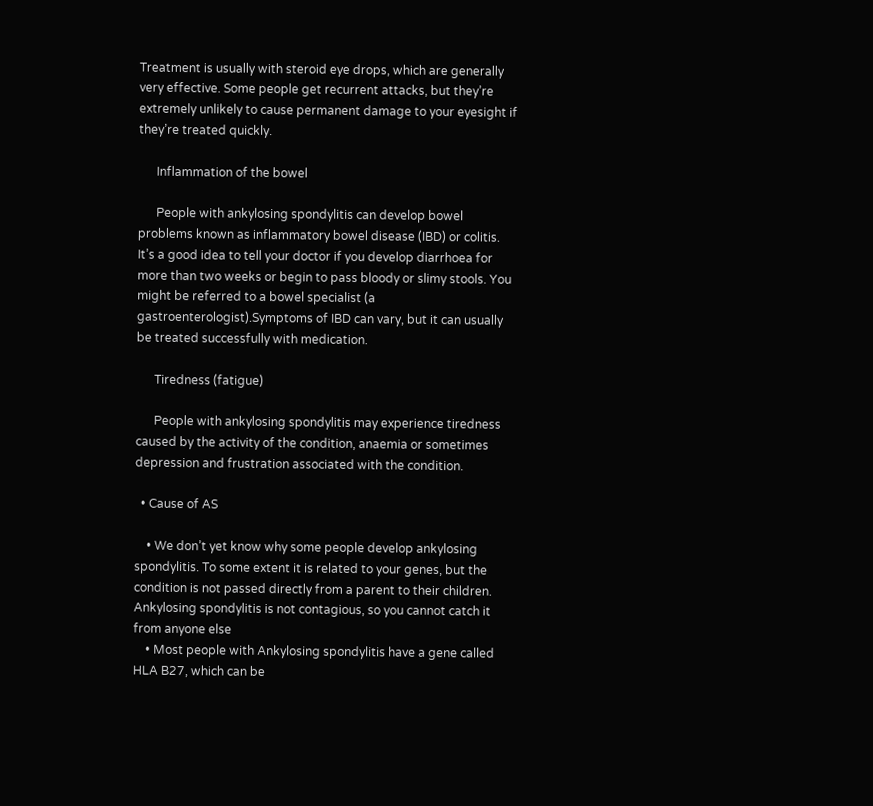Treatment is usually with steroid eye drops, which are generally very effective. Some people get recurrent attacks, but they’re extremely unlikely to cause permanent damage to your eyesight if they’re treated quickly.

      Inflammation of the bowel

      People with ankylosing spondylitis can develop bowel problems known as inflammatory bowel disease (IBD) or colitis. It’s a good idea to tell your doctor if you develop diarrhoea for more than two weeks or begin to pass bloody or slimy stools. You might be referred to a bowel specialist (a gastroenterologist).Symptoms of IBD can vary, but it can usually be treated successfully with medication.

      Tiredness (fatigue)

      People with ankylosing spondylitis may experience tiredness caused by the activity of the condition, anaemia or sometimes depression and frustration associated with the condition.

  • Cause of AS

    • We don’t yet know why some people develop ankylosing spondylitis. To some extent it is related to your genes, but the condition is not passed directly from a parent to their children. Ankylosing spondylitis is not contagious, so you cannot catch it from anyone else
    • Most people with Ankylosing spondylitis have a gene called HLA B27, which can be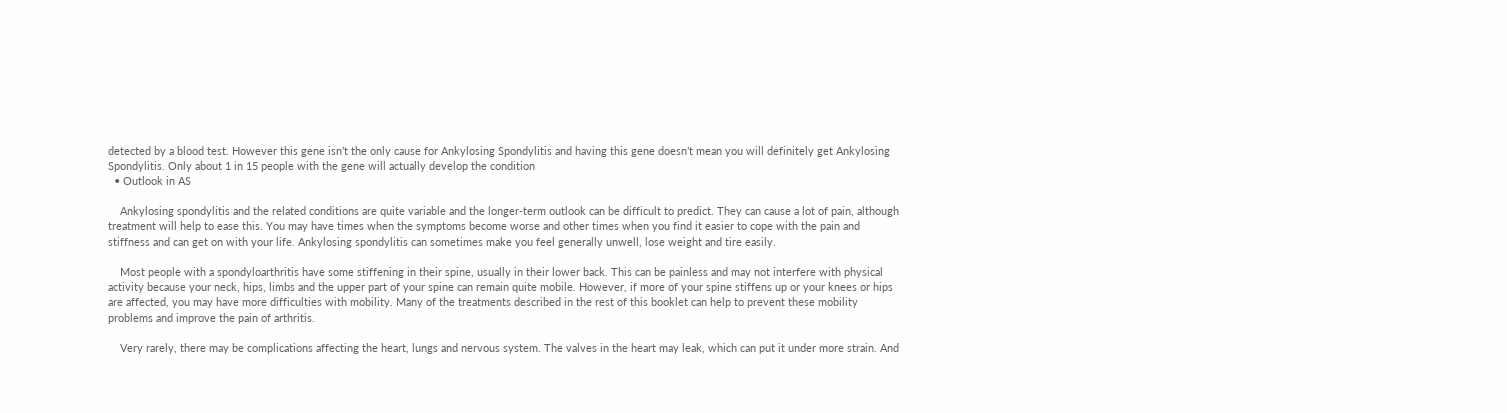detected by a blood test. However this gene isn’t the only cause for Ankylosing Spondylitis and having this gene doesn’t mean you will definitely get Ankylosing Spondylitis. Only about 1 in 15 people with the gene will actually develop the condition
  • Outlook in AS

    Ankylosing spondylitis and the related conditions are quite variable and the longer-term outlook can be difficult to predict. They can cause a lot of pain, although treatment will help to ease this. You may have times when the symptoms become worse and other times when you find it easier to cope with the pain and stiffness and can get on with your life. Ankylosing spondylitis can sometimes make you feel generally unwell, lose weight and tire easily.

    Most people with a spondyloarthritis have some stiffening in their spine, usually in their lower back. This can be painless and may not interfere with physical activity because your neck, hips, limbs and the upper part of your spine can remain quite mobile. However, if more of your spine stiffens up or your knees or hips are affected, you may have more difficulties with mobility. Many of the treatments described in the rest of this booklet can help to prevent these mobility problems and improve the pain of arthritis.

    Very rarely, there may be complications affecting the heart, lungs and nervous system. The valves in the heart may leak, which can put it under more strain. And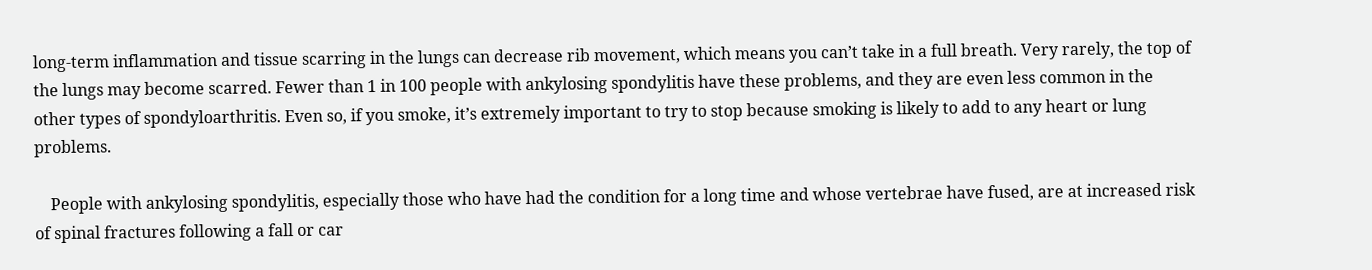long-term inflammation and tissue scarring in the lungs can decrease rib movement, which means you can’t take in a full breath. Very rarely, the top of the lungs may become scarred. Fewer than 1 in 100 people with ankylosing spondylitis have these problems, and they are even less common in the other types of spondyloarthritis. Even so, if you smoke, it’s extremely important to try to stop because smoking is likely to add to any heart or lung problems.

    People with ankylosing spondylitis, especially those who have had the condition for a long time and whose vertebrae have fused, are at increased risk of spinal fractures following a fall or car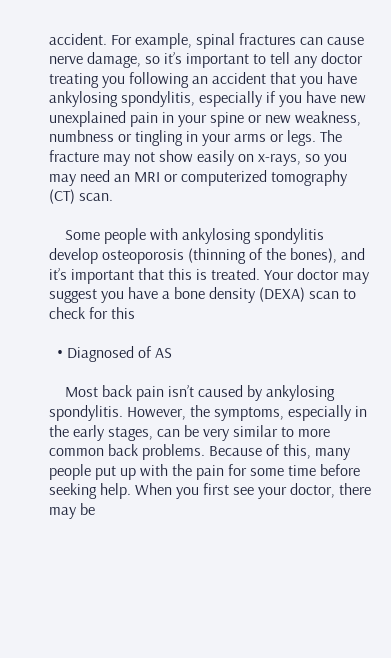accident. For example, spinal fractures can cause nerve damage, so it’s important to tell any doctor treating you following an accident that you have ankylosing spondylitis, especially if you have new unexplained pain in your spine or new weakness, numbness or tingling in your arms or legs. The fracture may not show easily on x-rays, so you may need an MRI or computerized tomography (CT) scan.

    Some people with ankylosing spondylitis develop osteoporosis (thinning of the bones), and it’s important that this is treated. Your doctor may suggest you have a bone density (DEXA) scan to check for this

  • Diagnosed of AS

    Most back pain isn’t caused by ankylosing spondylitis. However, the symptoms, especially in the early stages, can be very similar to more common back problems. Because of this, many people put up with the pain for some time before seeking help. When you first see your doctor, there may be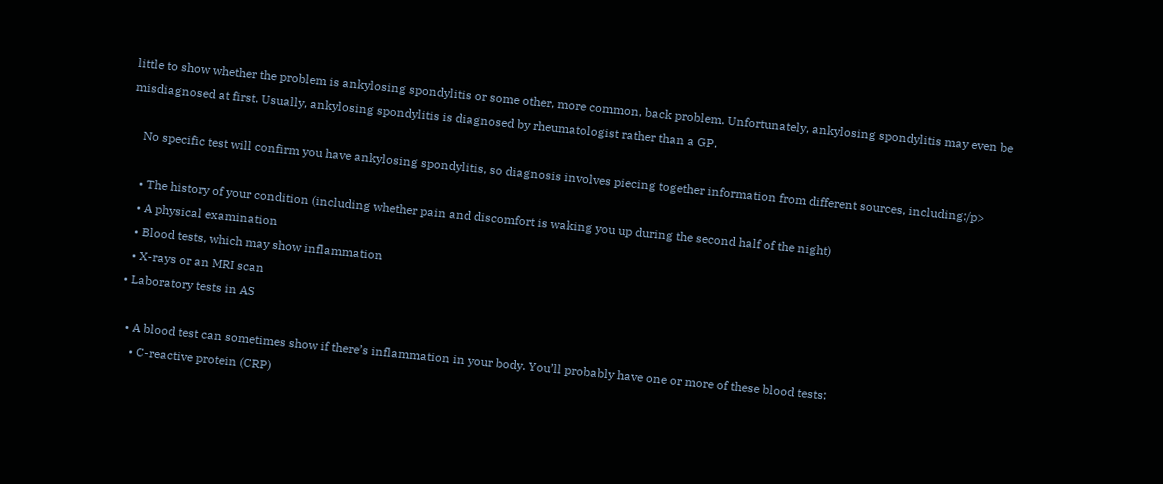little to show whether the problem is ankylosing spondylitis or some other, more common, back problem. Unfortunately, ankylosing spondylitis may even be misdiagnosed at first. Usually, ankylosing spondylitis is diagnosed by rheumatologist rather than a GP.

    No specific test will confirm you have ankylosing spondylitis, so diagnosis involves piecing together information from different sources, including:/p>

    • The history of your condition (including whether pain and discomfort is waking you up during the second half of the night)
    • A physical examination
    • Blood tests, which may show inflammation
    • X-rays or an MRI scan
  • Laboratory tests in AS

    • A blood test can sometimes show if there’s inflammation in your body. You’ll probably have one or more of these blood tests:
      • C-reactive protein (CRP)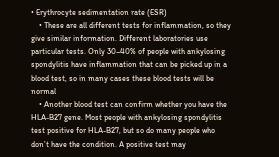• Erythrocyte sedimentation rate (ESR)
    • These are all different tests for inflammation, so they give similar information. Different laboratories use particular tests. Only 30–40% of people with ankylosing spondylitis have inflammation that can be picked up in a blood test, so in many cases these blood tests will be normal
    • Another blood test can confirm whether you have the HLA-B27 gene. Most people with ankylosing spondylitis test positive for HLA-B27, but so do many people who don’t have the condition. A positive test may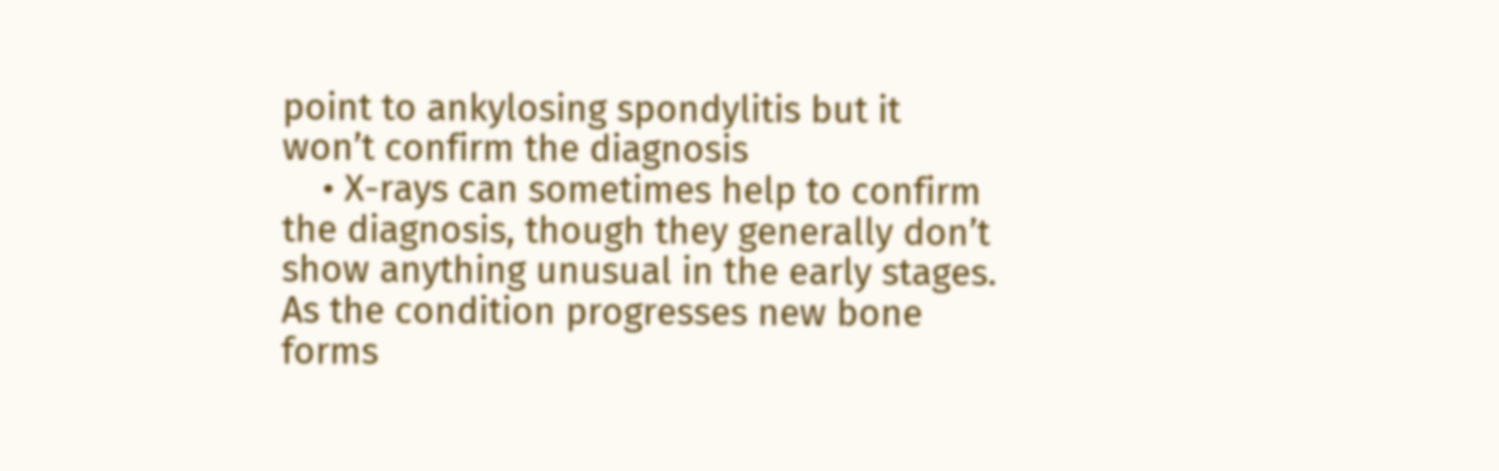point to ankylosing spondylitis but it won’t confirm the diagnosis
    • X-rays can sometimes help to confirm the diagnosis, though they generally don’t show anything unusual in the early stages. As the condition progresses new bone forms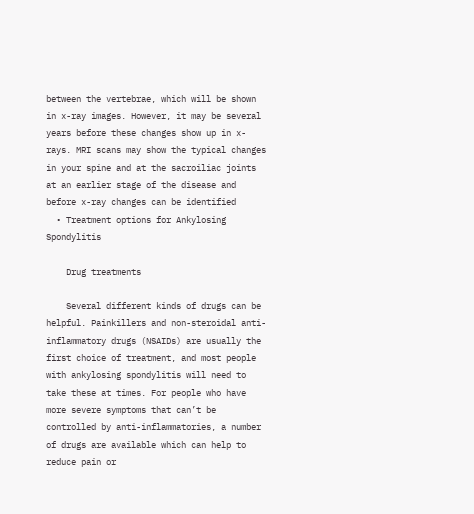between the vertebrae, which will be shown in x-ray images. However, it may be several years before these changes show up in x-rays. MRI scans may show the typical changes in your spine and at the sacroiliac joints at an earlier stage of the disease and before x-ray changes can be identified
  • Treatment options for Ankylosing Spondylitis

    Drug treatments

    Several different kinds of drugs can be helpful. Painkillers and non-steroidal anti-inflammatory drugs (NSAIDs) are usually the first choice of treatment, and most people with ankylosing spondylitis will need to take these at times. For people who have more severe symptoms that can’t be controlled by anti-inflammatories, a number of drugs are available which can help to reduce pain or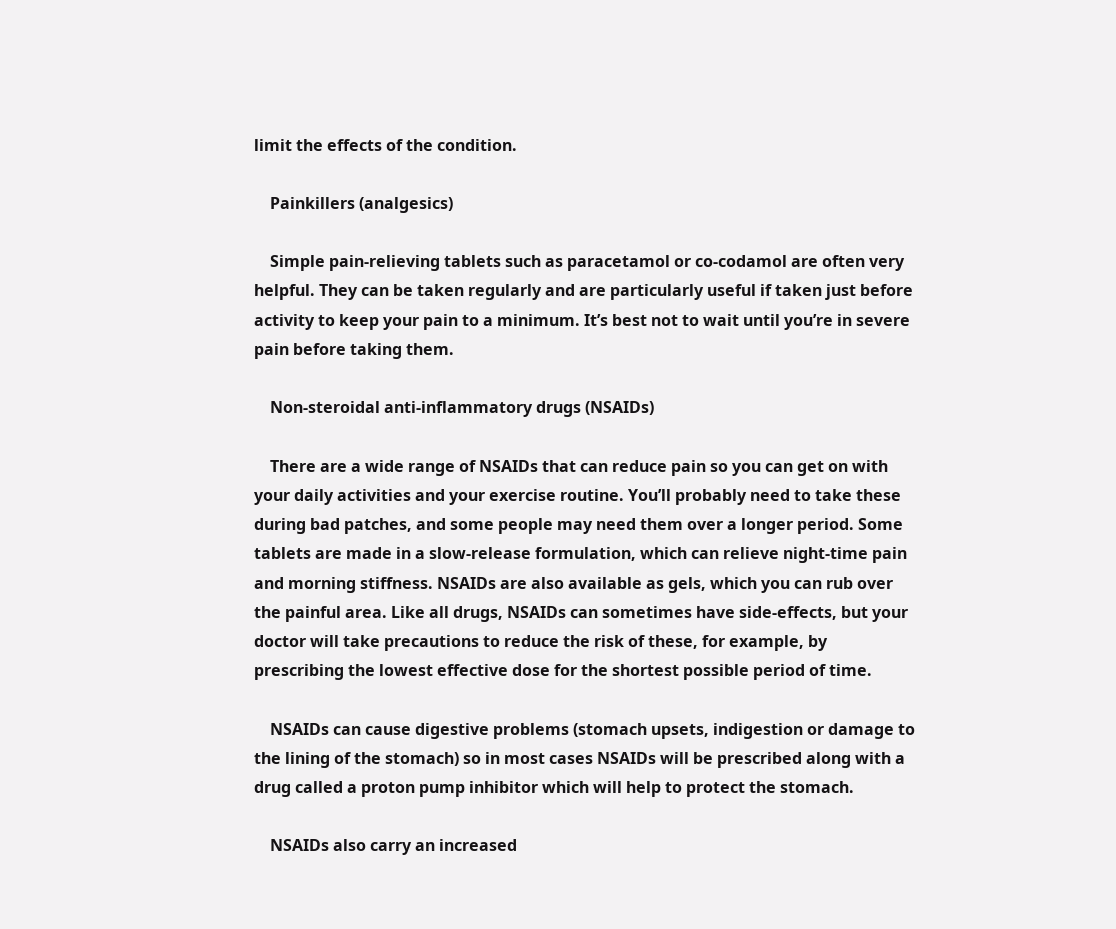limit the effects of the condition.

    Painkillers (analgesics)

    Simple pain-relieving tablets such as paracetamol or co-codamol are often very helpful. They can be taken regularly and are particularly useful if taken just before activity to keep your pain to a minimum. It’s best not to wait until you’re in severe pain before taking them.

    Non-steroidal anti-inflammatory drugs (NSAIDs)

    There are a wide range of NSAIDs that can reduce pain so you can get on with your daily activities and your exercise routine. You’ll probably need to take these during bad patches, and some people may need them over a longer period. Some tablets are made in a slow-release formulation, which can relieve night-time pain and morning stiffness. NSAIDs are also available as gels, which you can rub over the painful area. Like all drugs, NSAIDs can sometimes have side-effects, but your doctor will take precautions to reduce the risk of these, for example, by prescribing the lowest effective dose for the shortest possible period of time.

    NSAIDs can cause digestive problems (stomach upsets, indigestion or damage to the lining of the stomach) so in most cases NSAIDs will be prescribed along with a drug called a proton pump inhibitor which will help to protect the stomach.

    NSAIDs also carry an increased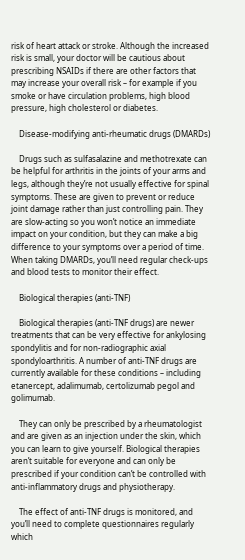risk of heart attack or stroke. Although the increased risk is small, your doctor will be cautious about prescribing NSAIDs if there are other factors that may increase your overall risk – for example if you smoke or have circulation problems, high blood pressure, high cholesterol or diabetes.

    Disease-modifying anti-rheumatic drugs (DMARDs)

    Drugs such as sulfasalazine and methotrexate can be helpful for arthritis in the joints of your arms and legs, although they’re not usually effective for spinal symptoms. These are given to prevent or reduce joint damage rather than just controlling pain. They are slow-acting so you won’t notice an immediate impact on your condition, but they can make a big difference to your symptoms over a period of time. When taking DMARDs, you’ll need regular check-ups and blood tests to monitor their effect.

    Biological therapies (anti-TNF)

    Biological therapies (anti-TNF drugs) are newer treatments that can be very effective for ankylosing spondylitis and for non-radiographic axial spondyloarthritis. A number of anti-TNF drugs are currently available for these conditions – including etanercept, adalimumab, certolizumab pegol and golimumab.

    They can only be prescribed by a rheumatologist and are given as an injection under the skin, which you can learn to give yourself. Biological therapies aren’t suitable for everyone and can only be prescribed if your condition can’t be controlled with anti-inflammatory drugs and physiotherapy.

    The effect of anti-TNF drugs is monitored, and you’ll need to complete questionnaires regularly which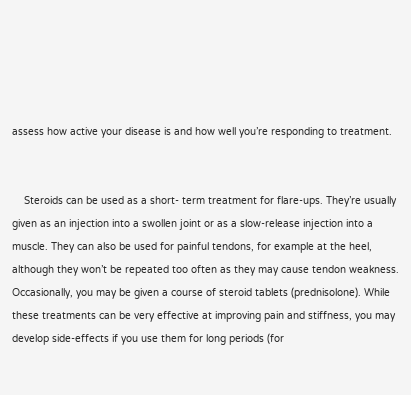assess how active your disease is and how well you’re responding to treatment.


    Steroids can be used as a short- term treatment for flare-ups. They’re usually given as an injection into a swollen joint or as a slow-release injection into a muscle. They can also be used for painful tendons, for example at the heel, although they won’t be repeated too often as they may cause tendon weakness. Occasionally, you may be given a course of steroid tablets (prednisolone). While these treatments can be very effective at improving pain and stiffness, you may develop side-effects if you use them for long periods (for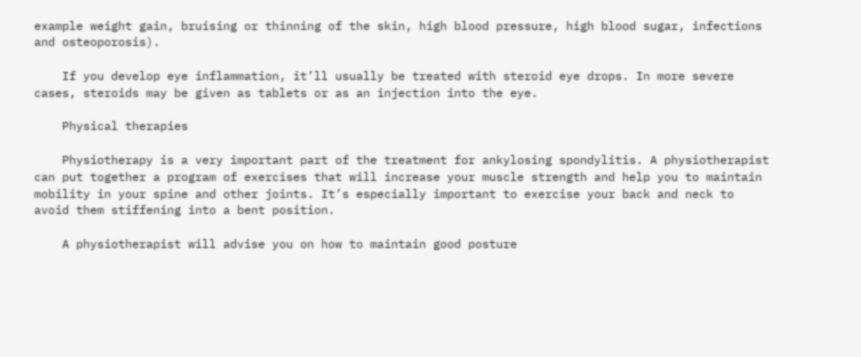example weight gain, bruising or thinning of the skin, high blood pressure, high blood sugar, infections and osteoporosis).

    If you develop eye inflammation, it’ll usually be treated with steroid eye drops. In more severe cases, steroids may be given as tablets or as an injection into the eye.

    Physical therapies

    Physiotherapy is a very important part of the treatment for ankylosing spondylitis. A physiotherapist can put together a program of exercises that will increase your muscle strength and help you to maintain mobility in your spine and other joints. It’s especially important to exercise your back and neck to avoid them stiffening into a bent position.

    A physiotherapist will advise you on how to maintain good posture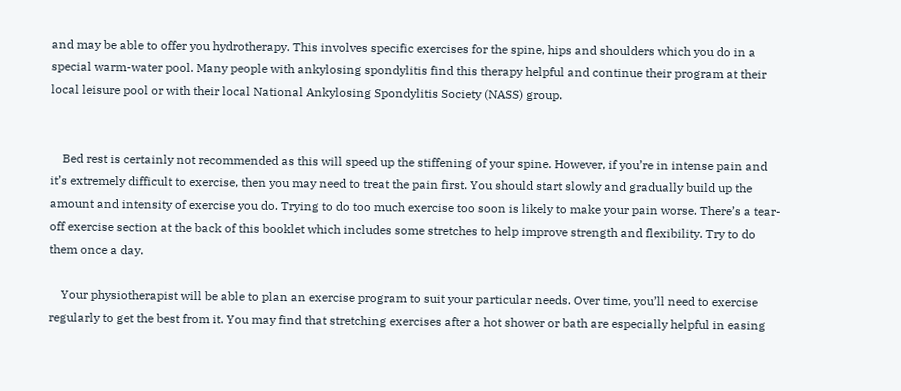and may be able to offer you hydrotherapy. This involves specific exercises for the spine, hips and shoulders which you do in a special warm-water pool. Many people with ankylosing spondylitis find this therapy helpful and continue their program at their local leisure pool or with their local National Ankylosing Spondylitis Society (NASS) group.


    Bed rest is certainly not recommended as this will speed up the stiffening of your spine. However, if you’re in intense pain and it’s extremely difficult to exercise, then you may need to treat the pain first. You should start slowly and gradually build up the amount and intensity of exercise you do. Trying to do too much exercise too soon is likely to make your pain worse. There’s a tear-off exercise section at the back of this booklet which includes some stretches to help improve strength and flexibility. Try to do them once a day.

    Your physiotherapist will be able to plan an exercise program to suit your particular needs. Over time, you’ll need to exercise regularly to get the best from it. You may find that stretching exercises after a hot shower or bath are especially helpful in easing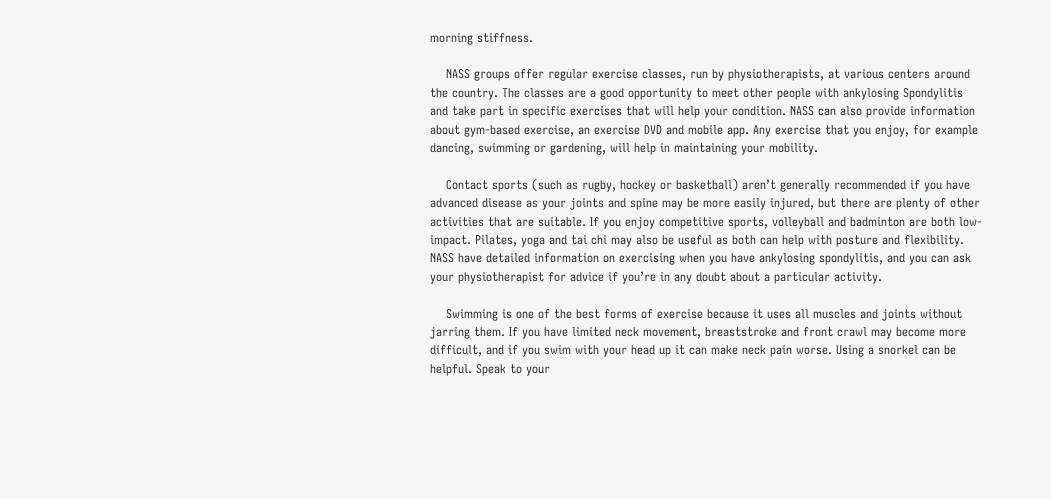morning stiffness.

    NASS groups offer regular exercise classes, run by physiotherapists, at various centers around the country. The classes are a good opportunity to meet other people with ankylosing Spondylitis and take part in specific exercises that will help your condition. NASS can also provide information about gym-based exercise, an exercise DVD and mobile app. Any exercise that you enjoy, for example dancing, swimming or gardening, will help in maintaining your mobility.

    Contact sports (such as rugby, hockey or basketball) aren’t generally recommended if you have advanced disease as your joints and spine may be more easily injured, but there are plenty of other activities that are suitable. If you enjoy competitive sports, volleyball and badminton are both low-impact. Pilates, yoga and tai chi may also be useful as both can help with posture and flexibility. NASS have detailed information on exercising when you have ankylosing spondylitis, and you can ask your physiotherapist for advice if you’re in any doubt about a particular activity.

    Swimming is one of the best forms of exercise because it uses all muscles and joints without jarring them. If you have limited neck movement, breaststroke and front crawl may become more difficult, and if you swim with your head up it can make neck pain worse. Using a snorkel can be helpful. Speak to your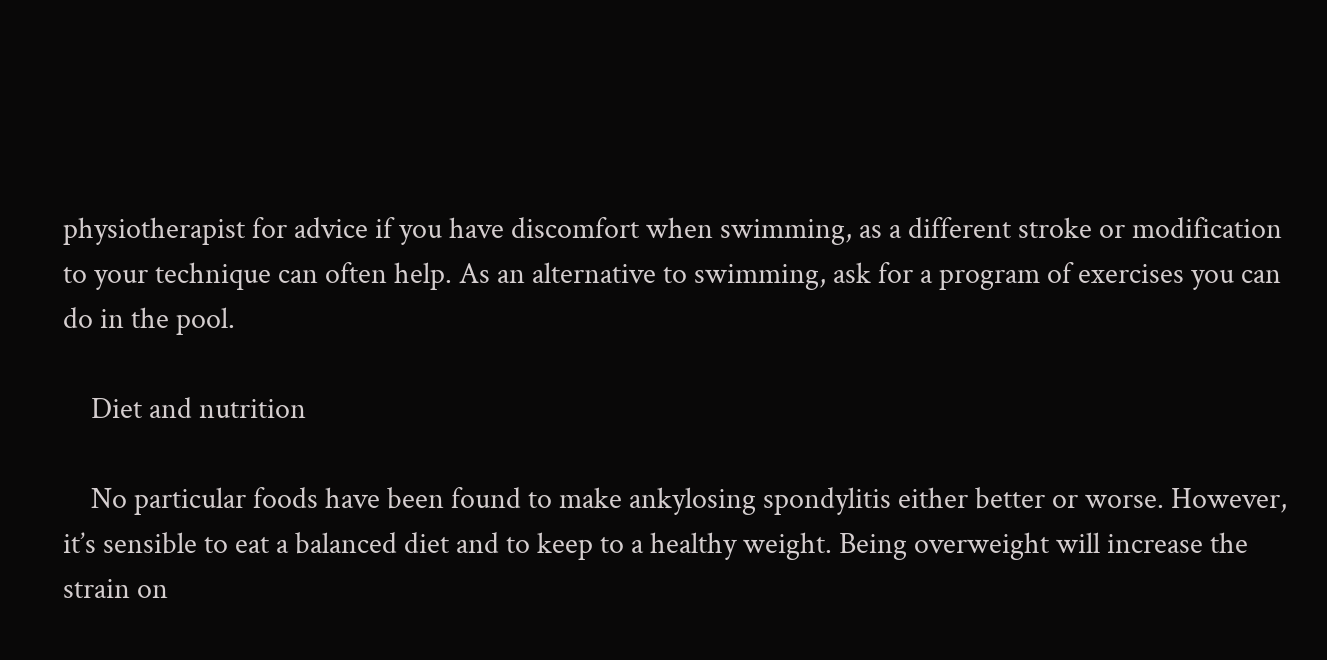physiotherapist for advice if you have discomfort when swimming, as a different stroke or modification to your technique can often help. As an alternative to swimming, ask for a program of exercises you can do in the pool.

    Diet and nutrition

    No particular foods have been found to make ankylosing spondylitis either better or worse. However, it’s sensible to eat a balanced diet and to keep to a healthy weight. Being overweight will increase the strain on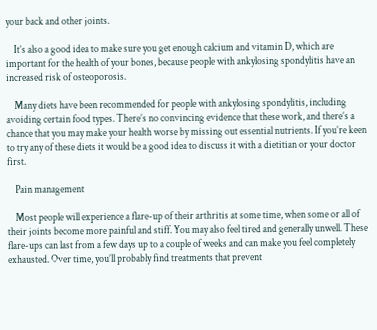your back and other joints.

    It’s also a good idea to make sure you get enough calcium and vitamin D, which are important for the health of your bones, because people with ankylosing spondylitis have an increased risk of osteoporosis.

    Many diets have been recommended for people with ankylosing spondylitis, including avoiding certain food types. There’s no convincing evidence that these work, and there’s a chance that you may make your health worse by missing out essential nutrients. If you’re keen to try any of these diets it would be a good idea to discuss it with a dietitian or your doctor first.

    Pain management

    Most people will experience a flare-up of their arthritis at some time, when some or all of their joints become more painful and stiff. You may also feel tired and generally unwell. These flare-ups can last from a few days up to a couple of weeks and can make you feel completely exhausted. Over time, you’ll probably find treatments that prevent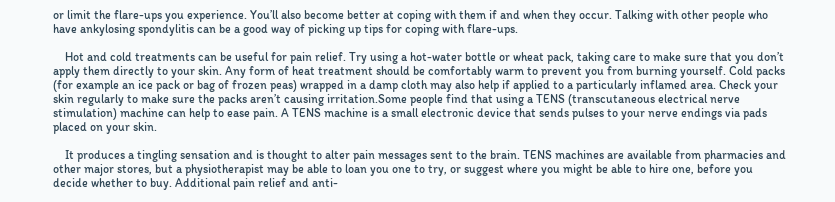or limit the flare-ups you experience. You’ll also become better at coping with them if and when they occur. Talking with other people who have ankylosing spondylitis can be a good way of picking up tips for coping with flare-ups.

    Hot and cold treatments can be useful for pain relief. Try using a hot-water bottle or wheat pack, taking care to make sure that you don’t apply them directly to your skin. Any form of heat treatment should be comfortably warm to prevent you from burning yourself. Cold packs (for example an ice pack or bag of frozen peas) wrapped in a damp cloth may also help if applied to a particularly inflamed area. Check your skin regularly to make sure the packs aren’t causing irritation.Some people find that using a TENS (transcutaneous electrical nerve stimulation) machine can help to ease pain. A TENS machine is a small electronic device that sends pulses to your nerve endings via pads placed on your skin.

    It produces a tingling sensation and is thought to alter pain messages sent to the brain. TENS machines are available from pharmacies and other major stores, but a physiotherapist may be able to loan you one to try, or suggest where you might be able to hire one, before you decide whether to buy. Additional pain relief and anti-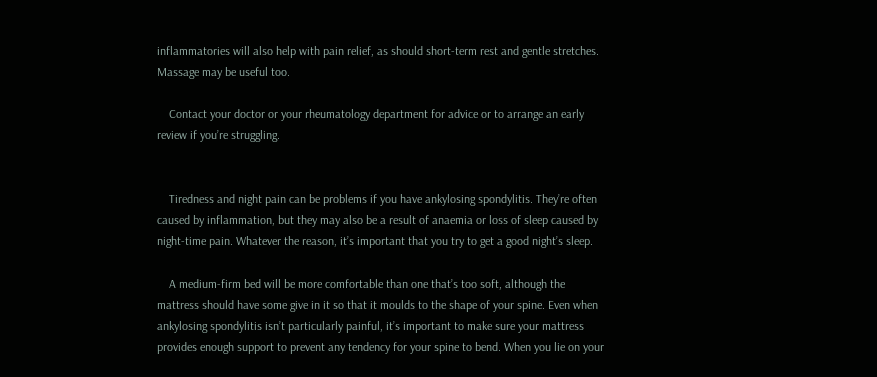inflammatories will also help with pain relief, as should short-term rest and gentle stretches. Massage may be useful too.

    Contact your doctor or your rheumatology department for advice or to arrange an early review if you’re struggling.


    Tiredness and night pain can be problems if you have ankylosing spondylitis. They’re often caused by inflammation, but they may also be a result of anaemia or loss of sleep caused by night-time pain. Whatever the reason, it’s important that you try to get a good night’s sleep.

    A medium-firm bed will be more comfortable than one that’s too soft, although the mattress should have some give in it so that it moulds to the shape of your spine. Even when ankylosing spondylitis isn’t particularly painful, it’s important to make sure your mattress provides enough support to prevent any tendency for your spine to bend. When you lie on your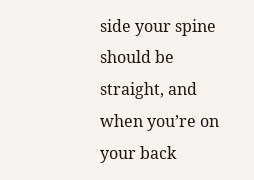side your spine should be straight, and when you’re on your back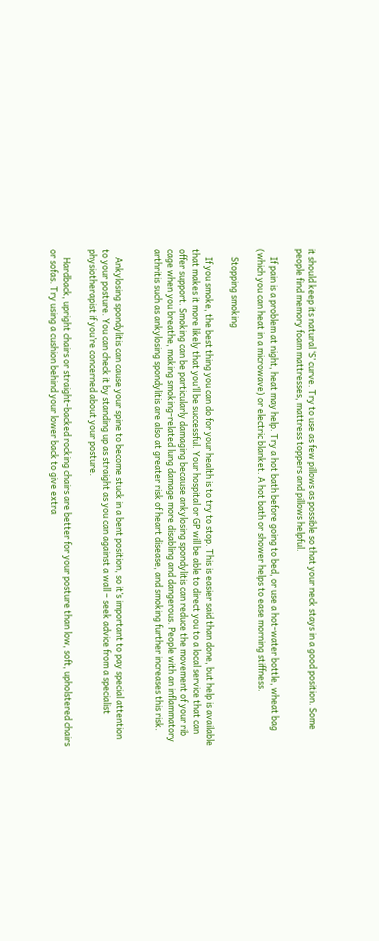it should keep its natural ‘S’ curve. Try to use as few pillows as possible so that your neck stays in a good position. Some people find memory foam mattresses, mattress toppers and pillows helpful.

    If pain is a problem at night, heat may help. Try a hot bath before going to bed, or use a hot-water bottle, wheat bag (which you can heat in a microwave) or electric blanket. A hot bath or shower helps to ease morning stiffness.

    Stopping smoking

    If you smoke, the best thing you can do for your health is to try to stop. This is easier said than done, but help is available that makes it more likely that you’ll be successful. Your hospital or GP will be able to direct you to a local service that can offer support. Smoking can be particularly damaging because ankylosing spondylitis can reduce the movement of your rib cage when you breathe, making smoking-related lung damage more disabling and dangerous. People with an inflammatory arthritis such as ankylosing spondylitis are also at greater risk of heart disease, and smoking further increases this risk.


    Ankylosing spondylitis can cause your spine to become stuck in a bent position, so it’s important to pay special attention to your posture. You can check it by standing up as straight as you can against a wall – seek advice from a specialist physiotherapist if you’re concerned about your posture.

    Hardback, upright chairs or straight-backed rocking chairs are better for your posture than low, soft, upholstered chairs or sofas. Try using a cushion behind your lower back to give extra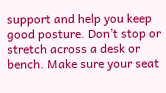support and help you keep good posture. Don’t stop or stretch across a desk or bench. Make sure your seat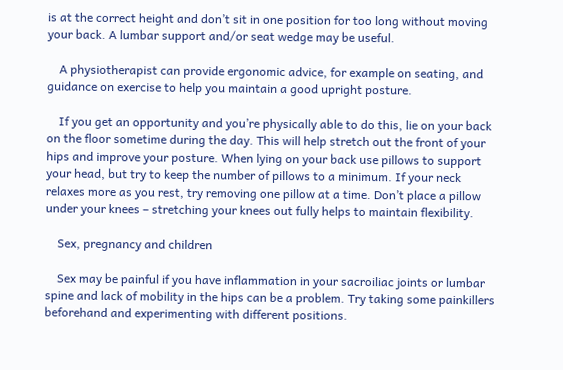is at the correct height and don’t sit in one position for too long without moving your back. A lumbar support and/or seat wedge may be useful.

    A physiotherapist can provide ergonomic advice, for example on seating, and guidance on exercise to help you maintain a good upright posture.

    If you get an opportunity and you’re physically able to do this, lie on your back on the floor sometime during the day. This will help stretch out the front of your hips and improve your posture. When lying on your back use pillows to support your head, but try to keep the number of pillows to a minimum. If your neck relaxes more as you rest, try removing one pillow at a time. Don’t place a pillow under your knees – stretching your knees out fully helps to maintain flexibility.

    Sex, pregnancy and children

    Sex may be painful if you have inflammation in your sacroiliac joints or lumbar spine and lack of mobility in the hips can be a problem. Try taking some painkillers beforehand and experimenting with different positions.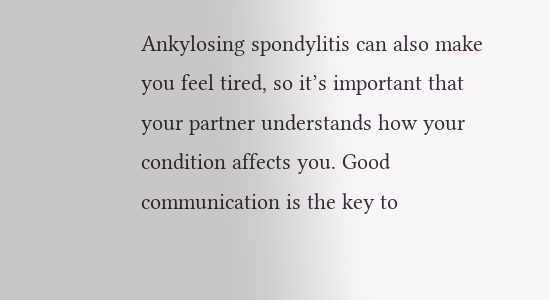Ankylosing spondylitis can also make you feel tired, so it’s important that your partner understands how your condition affects you. Good communication is the key to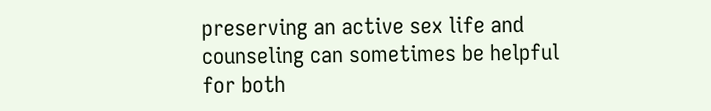preserving an active sex life and counseling can sometimes be helpful for both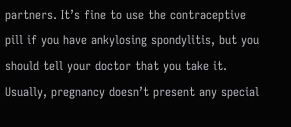partners. It’s fine to use the contraceptive pill if you have ankylosing spondylitis, but you should tell your doctor that you take it. Usually, pregnancy doesn’t present any special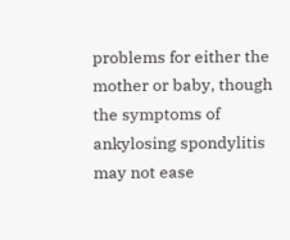problems for either the mother or baby, though the symptoms of ankylosing spondylitis may not ease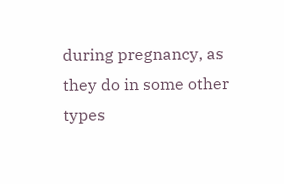during pregnancy, as they do in some other types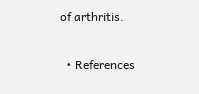of arthritis.

  • References